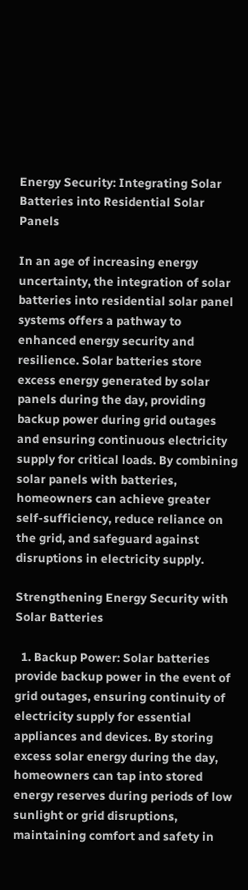Energy Security: Integrating Solar Batteries into Residential Solar Panels

In an age of increasing energy uncertainty, the integration of solar batteries into residential solar panel systems offers a pathway to enhanced energy security and resilience. Solar batteries store excess energy generated by solar panels during the day, providing backup power during grid outages and ensuring continuous electricity supply for critical loads. By combining solar panels with batteries, homeowners can achieve greater self-sufficiency, reduce reliance on the grid, and safeguard against disruptions in electricity supply.

Strengthening Energy Security with Solar Batteries

  1. Backup Power: Solar batteries provide backup power in the event of grid outages, ensuring continuity of electricity supply for essential appliances and devices. By storing excess solar energy during the day, homeowners can tap into stored energy reserves during periods of low sunlight or grid disruptions, maintaining comfort and safety in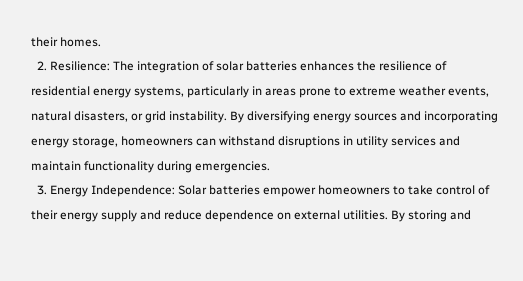their homes.
  2. Resilience: The integration of solar batteries enhances the resilience of residential energy systems, particularly in areas prone to extreme weather events, natural disasters, or grid instability. By diversifying energy sources and incorporating energy storage, homeowners can withstand disruptions in utility services and maintain functionality during emergencies.
  3. Energy Independence: Solar batteries empower homeowners to take control of their energy supply and reduce dependence on external utilities. By storing and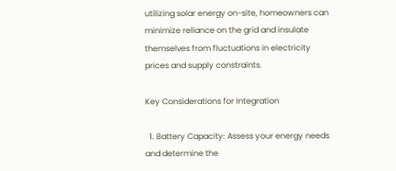utilizing solar energy on-site, homeowners can minimize reliance on the grid and insulate themselves from fluctuations in electricity prices and supply constraints.

Key Considerations for Integration

  1. Battery Capacity: Assess your energy needs and determine the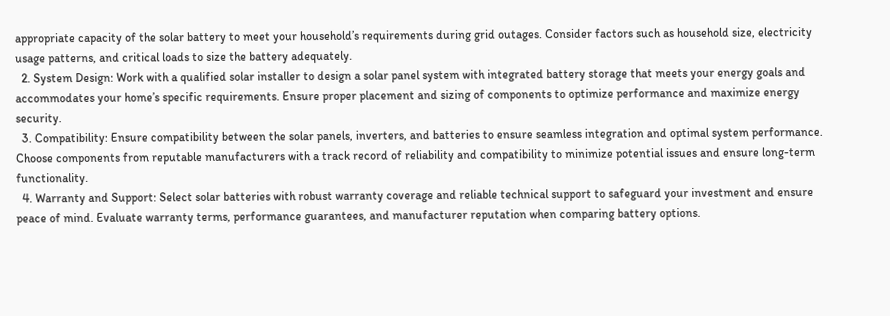appropriate capacity of the solar battery to meet your household’s requirements during grid outages. Consider factors such as household size, electricity usage patterns, and critical loads to size the battery adequately.
  2. System Design: Work with a qualified solar installer to design a solar panel system with integrated battery storage that meets your energy goals and accommodates your home’s specific requirements. Ensure proper placement and sizing of components to optimize performance and maximize energy security.
  3. Compatibility: Ensure compatibility between the solar panels, inverters, and batteries to ensure seamless integration and optimal system performance. Choose components from reputable manufacturers with a track record of reliability and compatibility to minimize potential issues and ensure long-term functionality.
  4. Warranty and Support: Select solar batteries with robust warranty coverage and reliable technical support to safeguard your investment and ensure peace of mind. Evaluate warranty terms, performance guarantees, and manufacturer reputation when comparing battery options.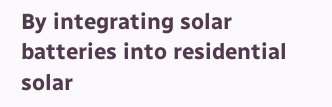By integrating solar batteries into residential solar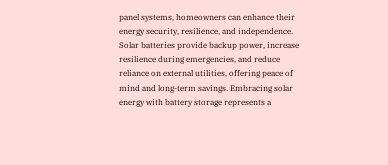panel systems, homeowners can enhance their energy security, resilience, and independence. Solar batteries provide backup power, increase resilience during emergencies, and reduce reliance on external utilities, offering peace of mind and long-term savings. Embracing solar energy with battery storage represents a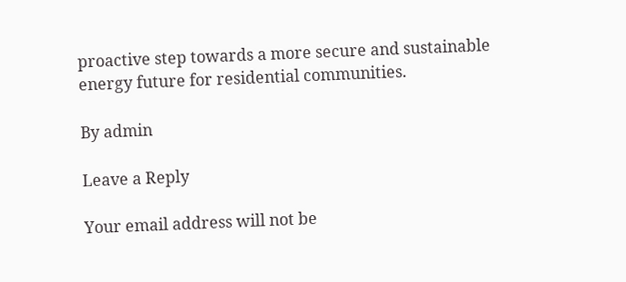proactive step towards a more secure and sustainable energy future for residential communities.

By admin

Leave a Reply

Your email address will not be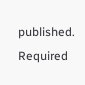published. Required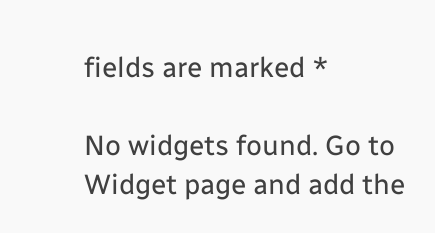fields are marked *

No widgets found. Go to Widget page and add the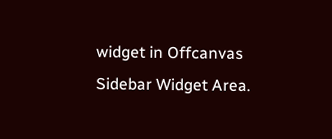widget in Offcanvas Sidebar Widget Area.